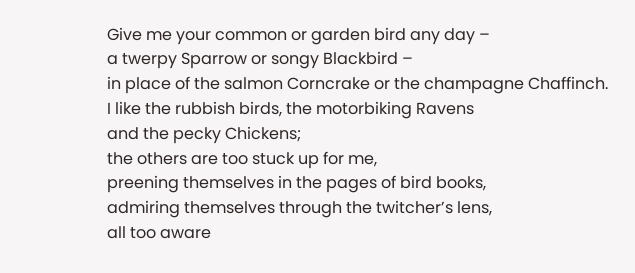Give me your common or garden bird any day –
a twerpy Sparrow or songy Blackbird –
in place of the salmon Corncrake or the champagne Chaffinch.
I like the rubbish birds, the motorbiking Ravens
and the pecky Chickens;
the others are too stuck up for me,
preening themselves in the pages of bird books,
admiring themselves through the twitcher’s lens,
all too aware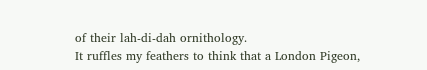of their lah-di-dah ornithology.
It ruffles my feathers to think that a London Pigeon,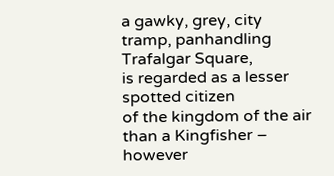a gawky, grey, city tramp, panhandling Trafalgar Square,
is regarded as a lesser spotted citizen
of the kingdom of the air
than a Kingfisher –
however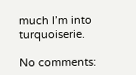much I’m into turquoiserie.

No comments: